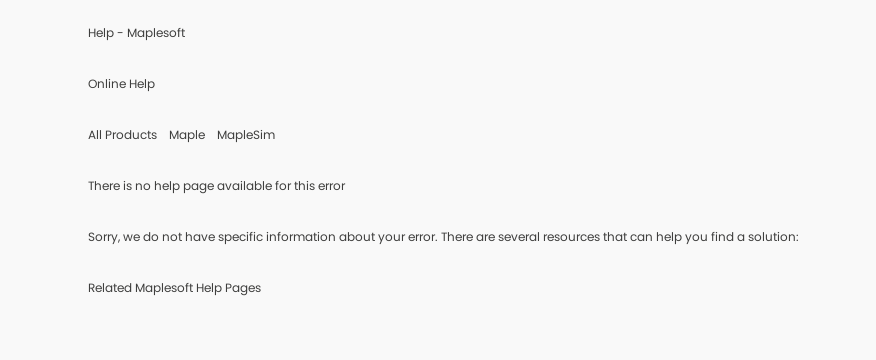Help - Maplesoft

Online Help

All Products    Maple    MapleSim

There is no help page available for this error

Sorry, we do not have specific information about your error. There are several resources that can help you find a solution:

Related Maplesoft Help Pages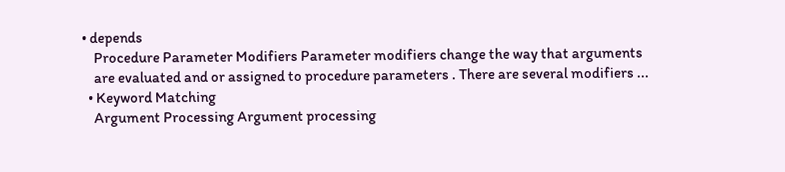• depends
    Procedure Parameter Modifiers Parameter modifiers change the way that arguments
    are evaluated and or assigned to procedure parameters . There are several modifiers ...
  • Keyword Matching
    Argument Processing Argument processing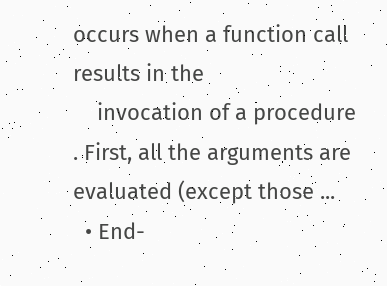occurs when a function call results in the
    invocation of a procedure . First, all the arguments are evaluated (except those ...
  • End-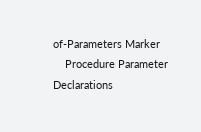of-Parameters Marker
    Procedure Parameter Declarations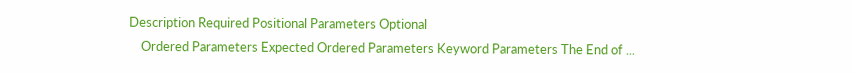Description Required Positional Parameters Optional
    Ordered Parameters Expected Ordered Parameters Keyword Parameters The End of ...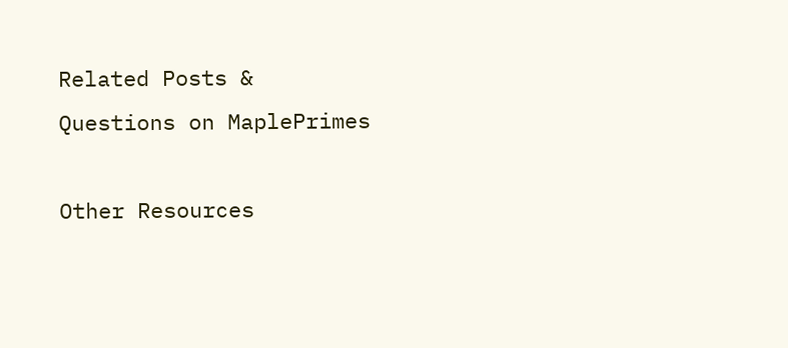Related Posts & Questions on MaplePrimes

Other Resources